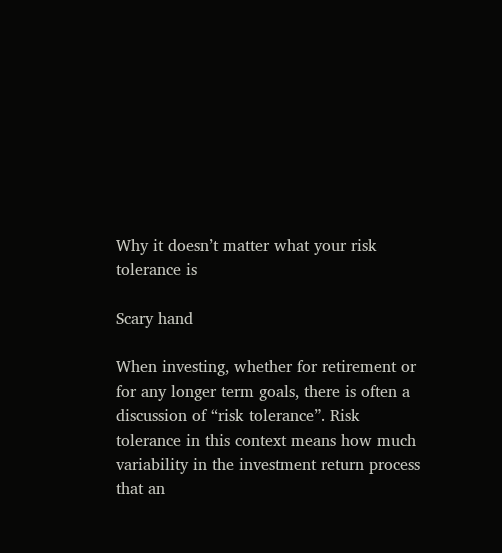Why it doesn’t matter what your risk tolerance is

Scary hand

When investing, whether for retirement or for any longer term goals, there is often a discussion of “risk tolerance”. Risk tolerance in this context means how much variability in the investment return process that an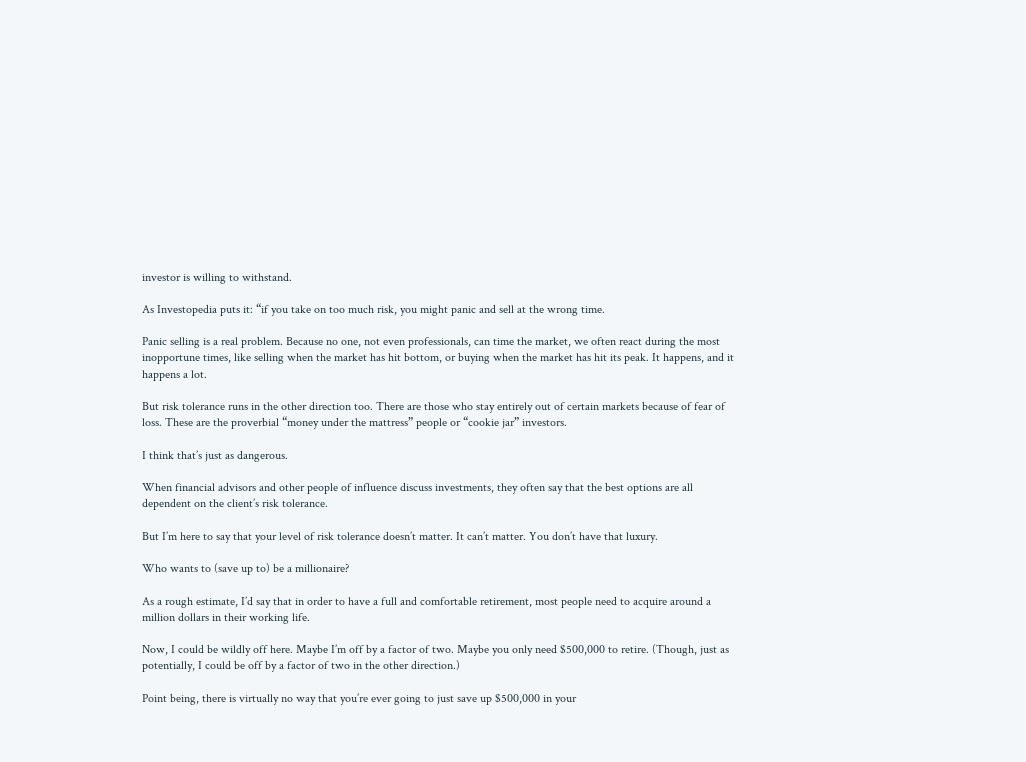investor is willing to withstand.

As Investopedia puts it: “if you take on too much risk, you might panic and sell at the wrong time.

Panic selling is a real problem. Because no one, not even professionals, can time the market, we often react during the most inopportune times, like selling when the market has hit bottom, or buying when the market has hit its peak. It happens, and it happens a lot.

But risk tolerance runs in the other direction too. There are those who stay entirely out of certain markets because of fear of loss. These are the proverbial “money under the mattress” people or “cookie jar” investors.

I think that’s just as dangerous.

When financial advisors and other people of influence discuss investments, they often say that the best options are all dependent on the client’s risk tolerance.

But I’m here to say that your level of risk tolerance doesn’t matter. It can’t matter. You don’t have that luxury.

Who wants to (save up to) be a millionaire?

As a rough estimate, I’d say that in order to have a full and comfortable retirement, most people need to acquire around a million dollars in their working life.

Now, I could be wildly off here. Maybe I’m off by a factor of two. Maybe you only need $500,000 to retire. (Though, just as potentially, I could be off by a factor of two in the other direction.)

Point being, there is virtually no way that you’re ever going to just save up $500,000 in your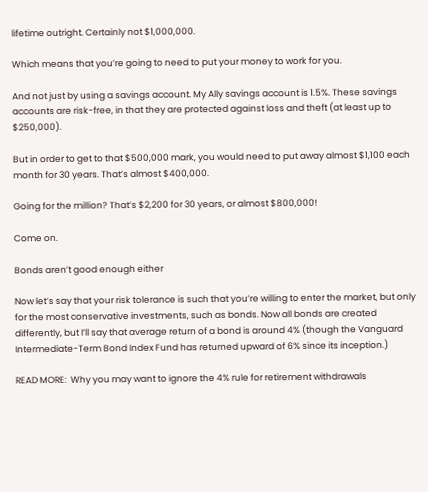lifetime outright. Certainly not $1,000,000.

Which means that you’re going to need to put your money to work for you.

And not just by using a savings account. My Ally savings account is 1.5%. These savings accounts are risk-free, in that they are protected against loss and theft (at least up to $250,000).

But in order to get to that $500,000 mark, you would need to put away almost $1,100 each month for 30 years. That’s almost $400,000.

Going for the million? That’s $2,200 for 30 years, or almost $800,000!

Come on.

Bonds aren’t good enough either

Now let’s say that your risk tolerance is such that you’re willing to enter the market, but only for the most conservative investments, such as bonds. Now all bonds are created differently, but I’ll say that average return of a bond is around 4% (though the Vanguard Intermediate-Term Bond Index Fund has returned upward of 6% since its inception.)

READ MORE:  Why you may want to ignore the 4% rule for retirement withdrawals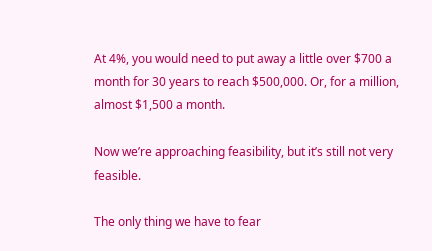At 4%, you would need to put away a little over $700 a month for 30 years to reach $500,000. Or, for a million, almost $1,500 a month.

Now we’re approaching feasibility, but it’s still not very feasible.

The only thing we have to fear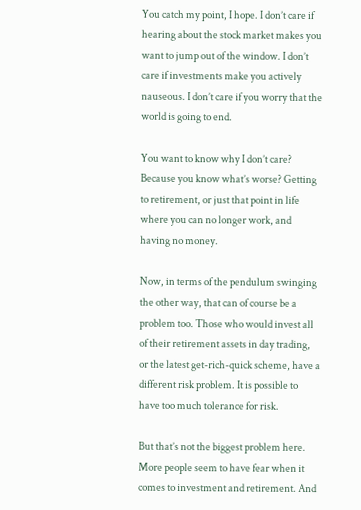You catch my point, I hope. I don’t care if hearing about the stock market makes you want to jump out of the window. I don’t care if investments make you actively nauseous. I don’t care if you worry that the world is going to end.

You want to know why I don’t care? Because you know what’s worse? Getting to retirement, or just that point in life where you can no longer work, and having no money.

Now, in terms of the pendulum swinging the other way, that can of course be a problem too. Those who would invest all of their retirement assets in day trading, or the latest get-rich-quick scheme, have a different risk problem. It is possible to have too much tolerance for risk.

But that’s not the biggest problem here. More people seem to have fear when it comes to investment and retirement. And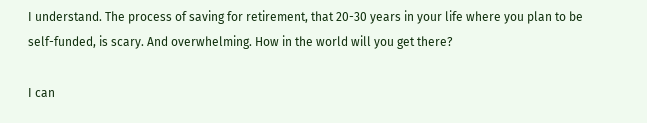I understand. The process of saving for retirement, that 20-30 years in your life where you plan to be self-funded, is scary. And overwhelming. How in the world will you get there?

I can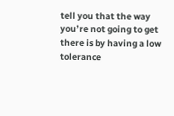tell you that the way you’re not going to get there is by having a low tolerance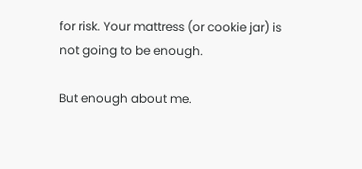for risk. Your mattress (or cookie jar) is not going to be enough.

But enough about me.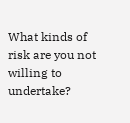What kinds of risk are you not willing to undertake?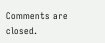Comments are closed.